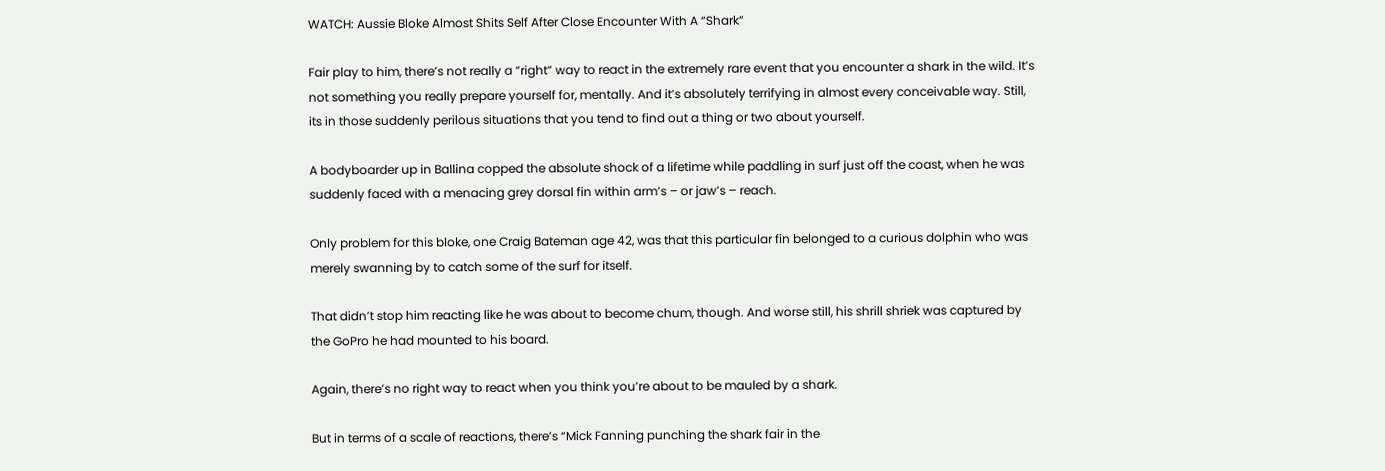WATCH: Aussie Bloke Almost Shits Self After Close Encounter With A “Shark”

Fair play to him, there’s not really a “right” way to react in the extremely rare event that you encounter a shark in the wild. It’s not something you really prepare yourself for, mentally. And it’s absolutely terrifying in almost every conceivable way. Still, its in those suddenly perilous situations that you tend to find out a thing or two about yourself.

A bodyboarder up in Ballina copped the absolute shock of a lifetime while paddling in surf just off the coast, when he was suddenly faced with a menacing grey dorsal fin within arm’s – or jaw’s – reach.

Only problem for this bloke, one Craig Bateman age 42, was that this particular fin belonged to a curious dolphin who was merely swanning by to catch some of the surf for itself.

That didn’t stop him reacting like he was about to become chum, though. And worse still, his shrill shriek was captured by the GoPro he had mounted to his board.

Again, there’s no right way to react when you think you’re about to be mauled by a shark.

But in terms of a scale of reactions, there’s “Mick Fanning punching the shark fair in the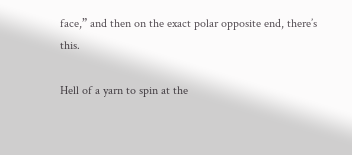face,” and then on the exact polar opposite end, there’s this.

Hell of a yarn to spin at the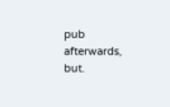pub afterwards, but.